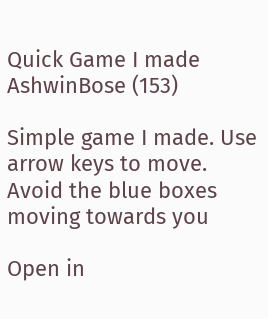Quick Game I made
AshwinBose (153)

Simple game I made. Use arrow keys to move. Avoid the blue boxes moving towards you

Open in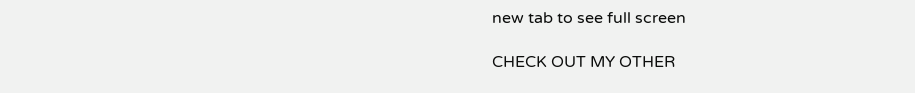new tab to see full screen

CHECK OUT MY OTHER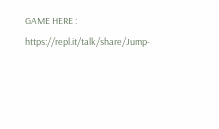GAME HERE : https://repl.it/talk/share/Jump-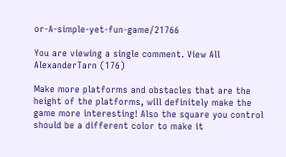or-A-simple-yet-fun-game/21766

You are viewing a single comment. View All
AlexanderTarn (176)

Make more platforms and obstacles that are the height of the platforms, will definitely make the game more interesting! Also the square you control should be a different color to make it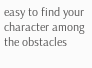easy to find your character among the obstacles